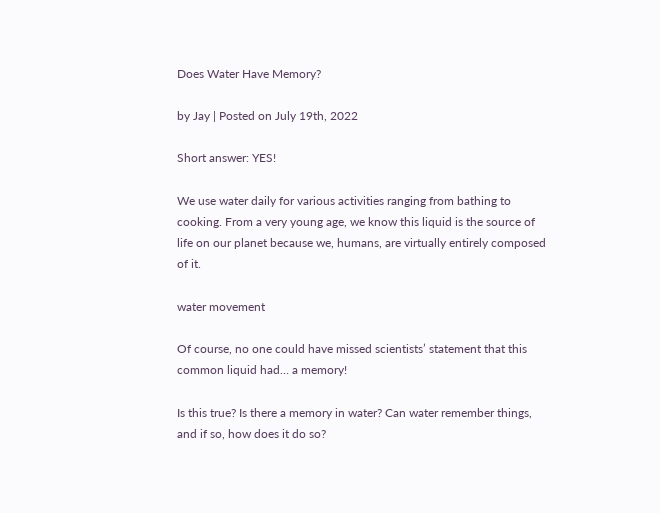Does Water Have Memory?

by Jay | Posted on July 19th, 2022

Short answer: YES!

We use water daily for various activities ranging from bathing to cooking. From a very young age, we know this liquid is the source of life on our planet because we, humans, are virtually entirely composed of it.

water movement

Of course, no one could have missed scientists’ statement that this common liquid had… a memory!

Is this true? Is there a memory in water? Can water remember things, and if so, how does it do so?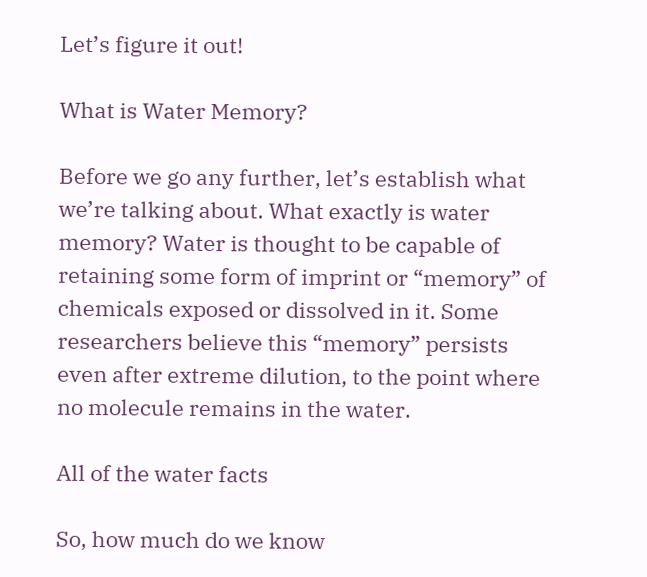Let’s figure it out!

What is Water Memory?

Before we go any further, let’s establish what we’re talking about. What exactly is water memory? Water is thought to be capable of retaining some form of imprint or “memory” of chemicals exposed or dissolved in it. Some researchers believe this “memory” persists even after extreme dilution, to the point where no molecule remains in the water.

All of the water facts

So, how much do we know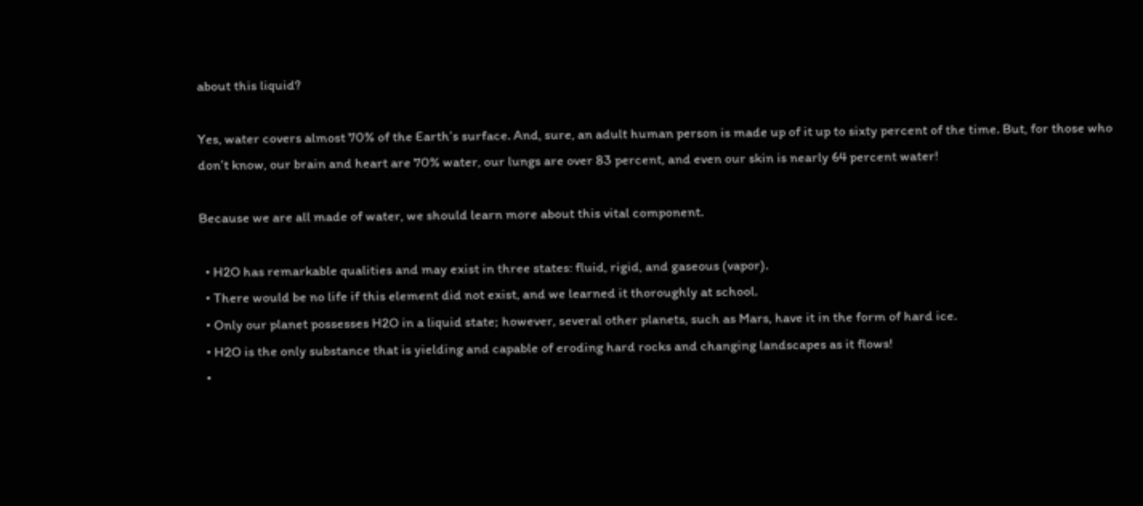about this liquid?

Yes, water covers almost 70% of the Earth’s surface. And, sure, an adult human person is made up of it up to sixty percent of the time. But, for those who don’t know, our brain and heart are 70% water, our lungs are over 83 percent, and even our skin is nearly 64 percent water!

Because we are all made of water, we should learn more about this vital component.

  • H2O has remarkable qualities and may exist in three states: fluid, rigid, and gaseous (vapor).
  • There would be no life if this element did not exist, and we learned it thoroughly at school.
  • Only our planet possesses H2O in a liquid state; however, several other planets, such as Mars, have it in the form of hard ice.
  • H2O is the only substance that is yielding and capable of eroding hard rocks and changing landscapes as it flows!
  •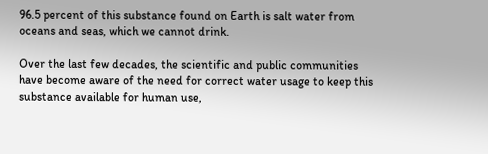96.5 percent of this substance found on Earth is salt water from oceans and seas, which we cannot drink.

Over the last few decades, the scientific and public communities have become aware of the need for correct water usage to keep this substance available for human use,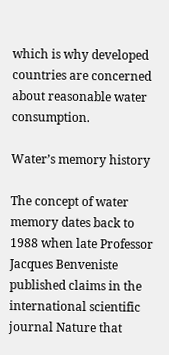which is why developed countries are concerned about reasonable water consumption.

Water’s memory history

The concept of water memory dates back to 1988 when late Professor Jacques Benveniste published claims in the international scientific journal Nature that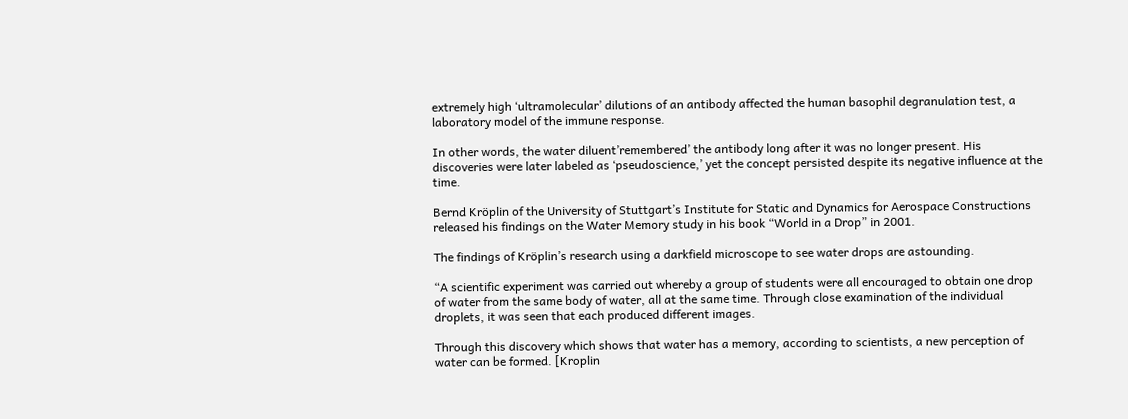extremely high ‘ultramolecular’ dilutions of an antibody affected the human basophil degranulation test, a laboratory model of the immune response.

In other words, the water diluent’remembered’ the antibody long after it was no longer present. His discoveries were later labeled as ‘pseudoscience,’ yet the concept persisted despite its negative influence at the time.

Bernd Kröplin of the University of Stuttgart’s Institute for Static and Dynamics for Aerospace Constructions released his findings on the Water Memory study in his book “World in a Drop” in 2001.

The findings of Kröplin’s research using a darkfield microscope to see water drops are astounding.

“A scientific experiment was carried out whereby a group of students were all encouraged to obtain one drop of water from the same body of water, all at the same time. Through close examination of the individual droplets, it was seen that each produced different images.

Through this discovery which shows that water has a memory, according to scientists, a new perception of water can be formed. [Kroplin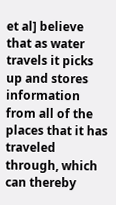et al] believe that as water travels it picks up and stores information from all of the places that it has traveled through, which can thereby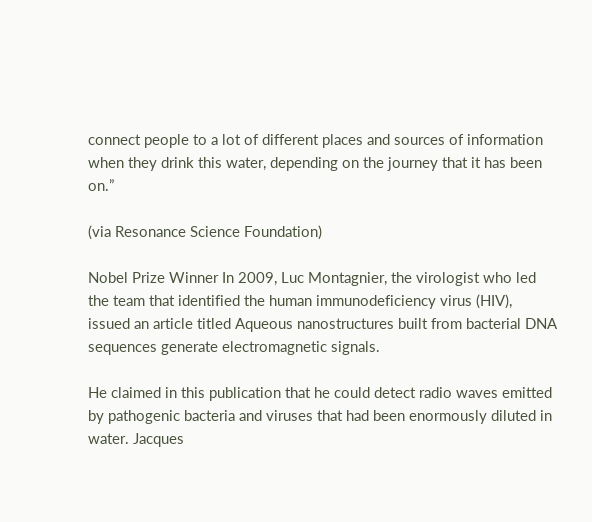connect people to a lot of different places and sources of information when they drink this water, depending on the journey that it has been on.”

(via Resonance Science Foundation)

Nobel Prize Winner In 2009, Luc Montagnier, the virologist who led the team that identified the human immunodeficiency virus (HIV), issued an article titled Aqueous nanostructures built from bacterial DNA sequences generate electromagnetic signals.

He claimed in this publication that he could detect radio waves emitted by pathogenic bacteria and viruses that had been enormously diluted in water. Jacques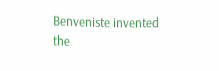Benveniste invented the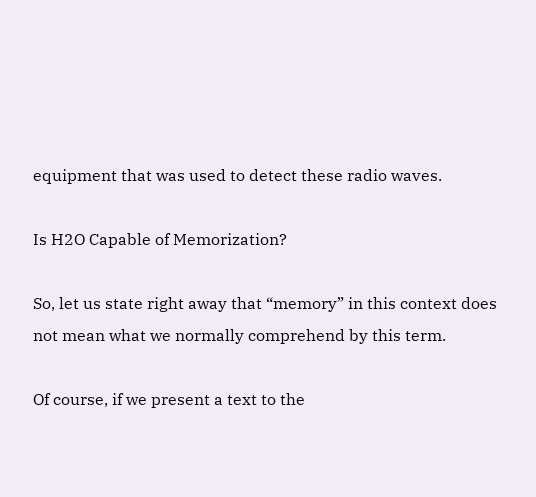equipment that was used to detect these radio waves.

Is H2O Capable of Memorization?

So, let us state right away that “memory” in this context does not mean what we normally comprehend by this term.

Of course, if we present a text to the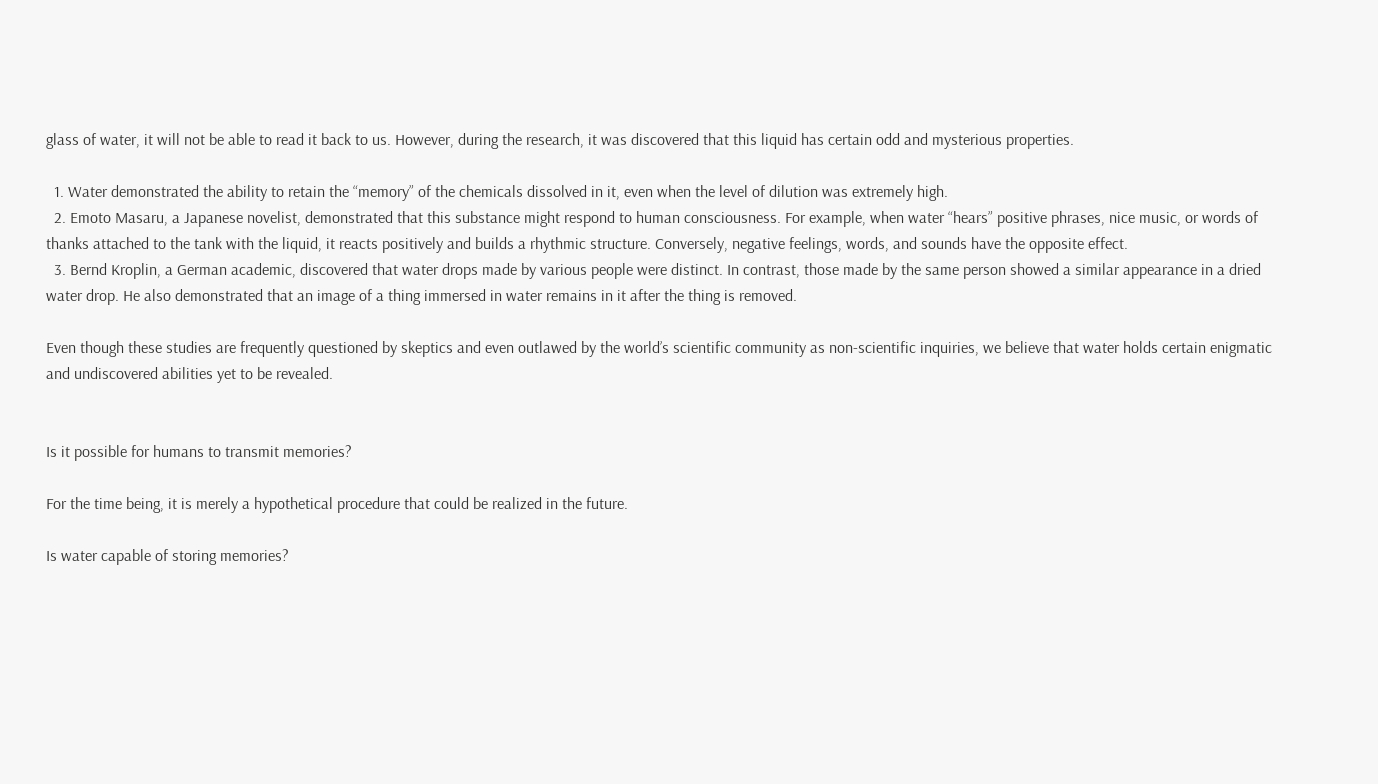glass of water, it will not be able to read it back to us. However, during the research, it was discovered that this liquid has certain odd and mysterious properties.

  1. Water demonstrated the ability to retain the “memory” of the chemicals dissolved in it, even when the level of dilution was extremely high.
  2. Emoto Masaru, a Japanese novelist, demonstrated that this substance might respond to human consciousness. For example, when water “hears” positive phrases, nice music, or words of thanks attached to the tank with the liquid, it reacts positively and builds a rhythmic structure. Conversely, negative feelings, words, and sounds have the opposite effect.
  3. Bernd Kroplin, a German academic, discovered that water drops made by various people were distinct. In contrast, those made by the same person showed a similar appearance in a dried water drop. He also demonstrated that an image of a thing immersed in water remains in it after the thing is removed.

Even though these studies are frequently questioned by skeptics and even outlawed by the world’s scientific community as non-scientific inquiries, we believe that water holds certain enigmatic and undiscovered abilities yet to be revealed.


Is it possible for humans to transmit memories?

For the time being, it is merely a hypothetical procedure that could be realized in the future.

Is water capable of storing memories?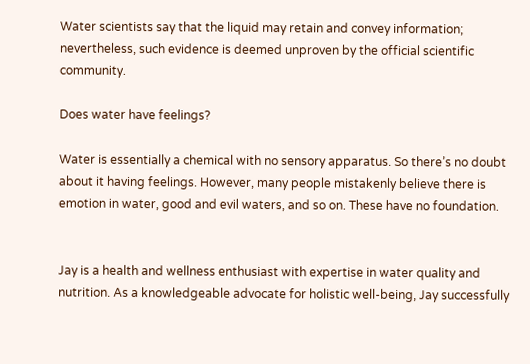Water scientists say that the liquid may retain and convey information; nevertheless, such evidence is deemed unproven by the official scientific community.

Does water have feelings?

Water is essentially a chemical with no sensory apparatus. So there’s no doubt about it having feelings. However, many people mistakenly believe there is emotion in water, good and evil waters, and so on. These have no foundation.


Jay is a health and wellness enthusiast with expertise in water quality and nutrition. As a knowledgeable advocate for holistic well-being, Jay successfully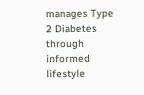manages Type 2 Diabetes through informed lifestyle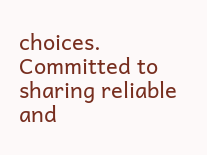choices. Committed to sharing reliable and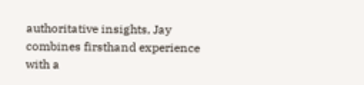authoritative insights, Jay combines firsthand experience with a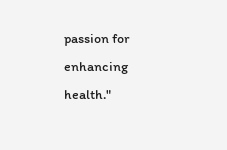passion for enhancing health."